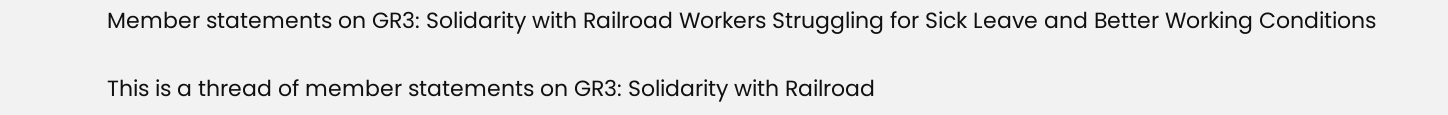Member statements on GR3: Solidarity with Railroad Workers Struggling for Sick Leave and Better Working Conditions

This is a thread of member statements on GR3: Solidarity with Railroad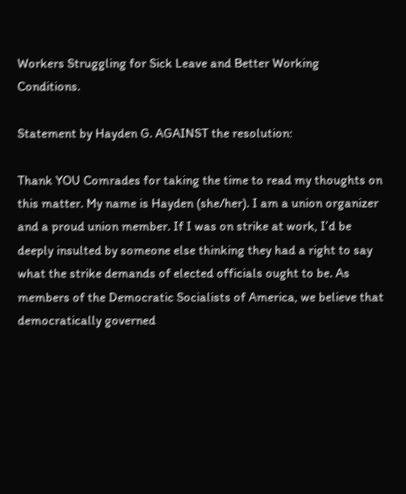Workers Struggling for Sick Leave and Better Working Conditions.

Statement by Hayden G. AGAINST the resolution:

Thank YOU Comrades for taking the time to read my thoughts on this matter. My name is Hayden (she/her). I am a union organizer and a proud union member. If I was on strike at work, I’d be deeply insulted by someone else thinking they had a right to say what the strike demands of elected officials ought to be. As members of the Democratic Socialists of America, we believe that democratically governed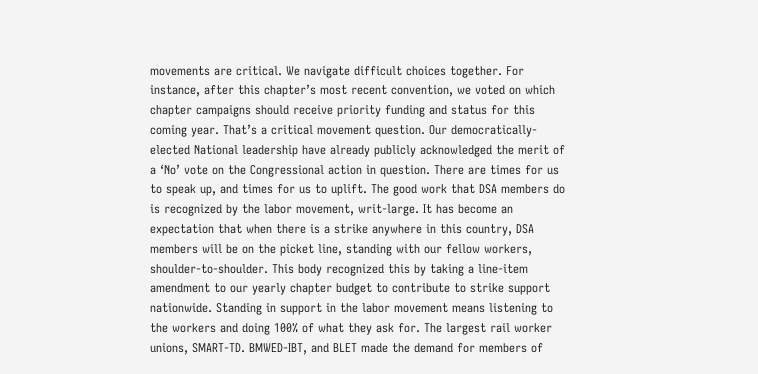movements are critical. We navigate difficult choices together. For instance, after this chapter’s most recent convention, we voted on which chapter campaigns should receive priority funding and status for this coming year. That’s a critical movement question. Our democratically-elected National leadership have already publicly acknowledged the merit of a ‘No’ vote on the Congressional action in question. There are times for us to speak up, and times for us to uplift. The good work that DSA members do is recognized by the labor movement, writ-large. It has become an expectation that when there is a strike anywhere in this country, DSA members will be on the picket line, standing with our fellow workers, shoulder-to-shoulder. This body recognized this by taking a line-item amendment to our yearly chapter budget to contribute to strike support nationwide. Standing in support in the labor movement means listening to the workers and doing 100% of what they ask for. The largest rail worker unions, SMART-TD. BMWED-IBT, and BLET made the demand for members of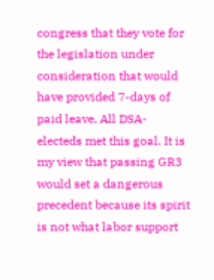congress that they vote for the legislation under consideration that would have provided 7-days of paid leave. All DSA-electeds met this goal. It is my view that passing GR3 would set a dangerous precedent because its spirit is not what labor support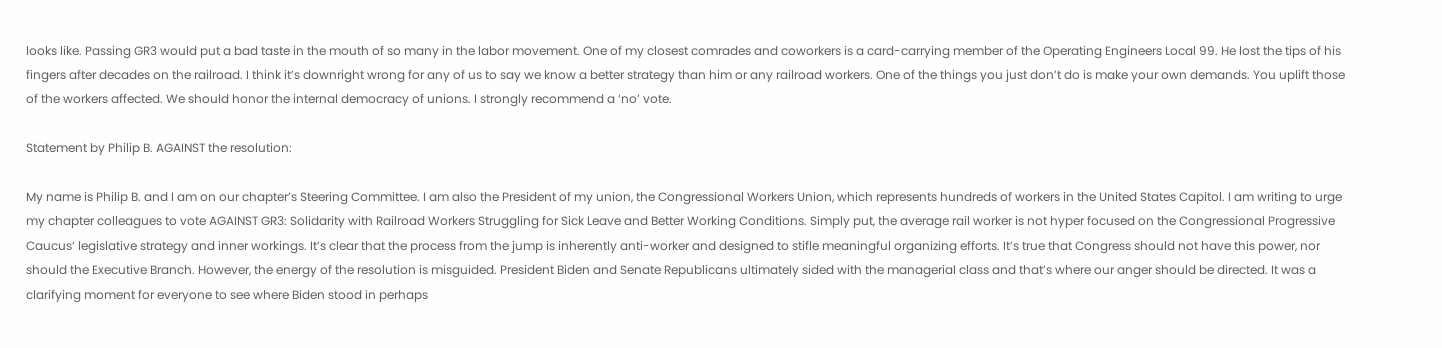looks like. Passing GR3 would put a bad taste in the mouth of so many in the labor movement. One of my closest comrades and coworkers is a card-carrying member of the Operating Engineers Local 99. He lost the tips of his fingers after decades on the railroad. I think it’s downright wrong for any of us to say we know a better strategy than him or any railroad workers. One of the things you just don’t do is make your own demands. You uplift those of the workers affected. We should honor the internal democracy of unions. I strongly recommend a ‘no’ vote.

Statement by Philip B. AGAINST the resolution:

My name is Philip B. and I am on our chapter’s Steering Committee. I am also the President of my union, the Congressional Workers Union, which represents hundreds of workers in the United States Capitol. I am writing to urge my chapter colleagues to vote AGAINST GR3: Solidarity with Railroad Workers Struggling for Sick Leave and Better Working Conditions. Simply put, the average rail worker is not hyper focused on the Congressional Progressive Caucus’ legislative strategy and inner workings. It’s clear that the process from the jump is inherently anti-worker and designed to stifle meaningful organizing efforts. It’s true that Congress should not have this power, nor should the Executive Branch. However, the energy of the resolution is misguided. President Biden and Senate Republicans ultimately sided with the managerial class and that’s where our anger should be directed. It was a clarifying moment for everyone to see where Biden stood in perhaps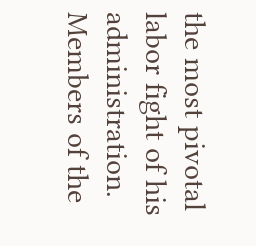the most pivotal labor fight of his administration. Members of the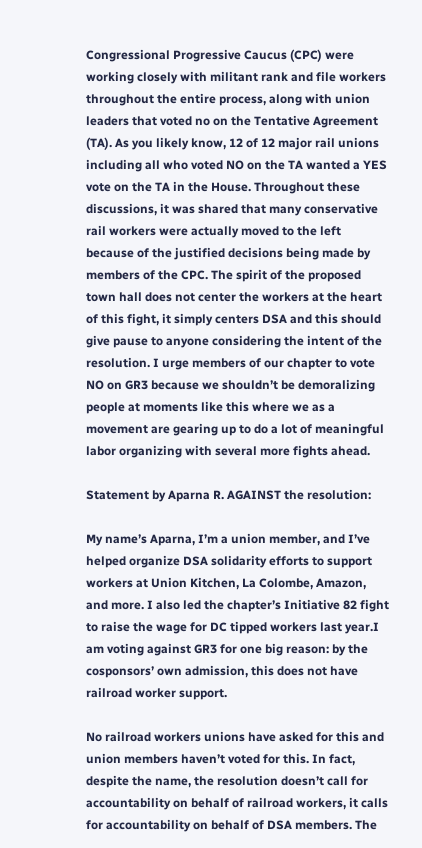Congressional Progressive Caucus (CPC) were working closely with militant rank and file workers throughout the entire process, along with union leaders that voted no on the Tentative Agreement (TA). As you likely know, 12 of 12 major rail unions including all who voted NO on the TA wanted a YES vote on the TA in the House. Throughout these discussions, it was shared that many conservative rail workers were actually moved to the left because of the justified decisions being made by members of the CPC. The spirit of the proposed town hall does not center the workers at the heart of this fight, it simply centers DSA and this should give pause to anyone considering the intent of the resolution. I urge members of our chapter to vote NO on GR3 because we shouldn’t be demoralizing people at moments like this where we as a movement are gearing up to do a lot of meaningful labor organizing with several more fights ahead.

Statement by Aparna R. AGAINST the resolution:

My name’s Aparna, I’m a union member, and I’ve helped organize DSA solidarity efforts to support workers at Union Kitchen, La Colombe, Amazon, and more. I also led the chapter’s Initiative 82 fight to raise the wage for DC tipped workers last year.I am voting against GR3 for one big reason: by the cosponsors’ own admission, this does not have railroad worker support.

No railroad workers unions have asked for this and union members haven’t voted for this. In fact, despite the name, the resolution doesn’t call for accountability on behalf of railroad workers, it calls for accountability on behalf of DSA members. The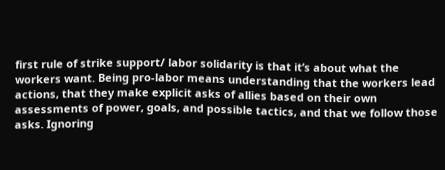first rule of strike support/ labor solidarity is that it’s about what the workers want. Being pro-labor means understanding that the workers lead actions, that they make explicit asks of allies based on their own assessments of power, goals, and possible tactics, and that we follow those asks. Ignoring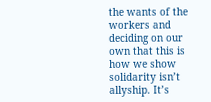the wants of the workers and deciding on our own that this is how we show solidarity isn’t allyship. It’s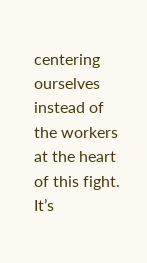centering ourselves instead of the workers at the heart of this fight. It’s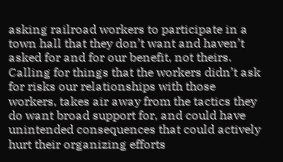asking railroad workers to participate in a town hall that they don’t want and haven’t asked for and for our benefit, not theirs. Calling for things that the workers didn’t ask for risks our relationships with those workers, takes air away from the tactics they do want broad support for, and could have unintended consequences that could actively hurt their organizing efforts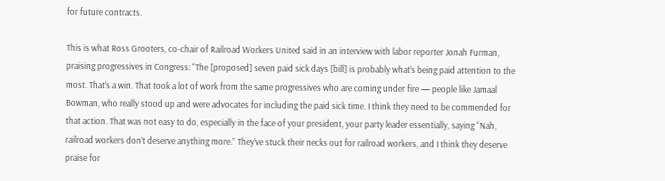for future contracts.

This is what Ross Grooters, co-chair of Railroad Workers United said in an interview with labor reporter Jonah Furman, praising progressives in Congress: “The [proposed] seven paid sick days [bill] is probably what’s being paid attention to the most. That’s a win. That took a lot of work from the same progressives who are coming under fire — people like Jamaal Bowman, who really stood up and were advocates for including the paid sick time. I think they need to be commended for that action. That was not easy to do, especially in the face of your president, your party leader essentially, saying “Nah, railroad workers don’t deserve anything more.” They’ve stuck their necks out for railroad workers, and I think they deserve praise for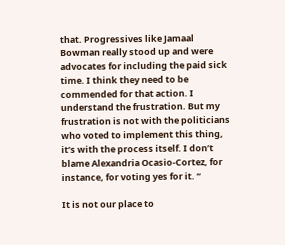that. Progressives like Jamaal Bowman really stood up and were advocates for including the paid sick time. I think they need to be commended for that action. I understand the frustration. But my frustration is not with the politicians who voted to implement this thing, it’s with the process itself. I don’t blame Alexandria Ocasio-Cortez, for instance, for voting yes for it. “

It is not our place to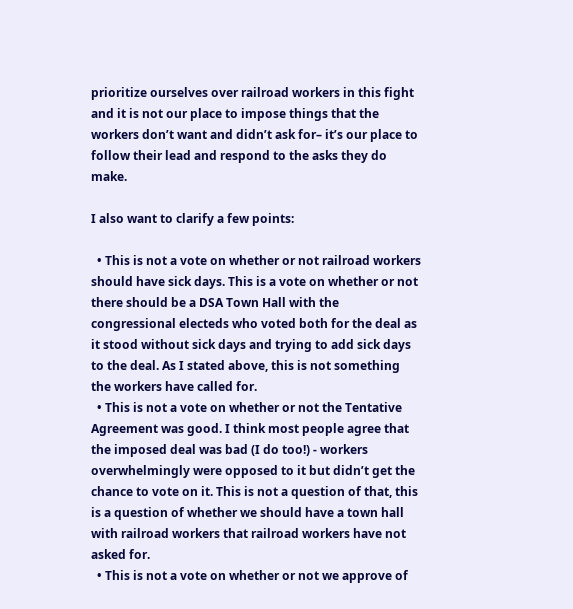prioritize ourselves over railroad workers in this fight and it is not our place to impose things that the workers don’t want and didn’t ask for– it’s our place to follow their lead and respond to the asks they do make.

I also want to clarify a few points:

  • This is not a vote on whether or not railroad workers should have sick days. This is a vote on whether or not there should be a DSA Town Hall with the congressional electeds who voted both for the deal as it stood without sick days and trying to add sick days to the deal. As I stated above, this is not something the workers have called for.
  • This is not a vote on whether or not the Tentative Agreement was good. I think most people agree that the imposed deal was bad (I do too!) - workers overwhelmingly were opposed to it but didn’t get the chance to vote on it. This is not a question of that, this is a question of whether we should have a town hall with railroad workers that railroad workers have not asked for.
  • This is not a vote on whether or not we approve of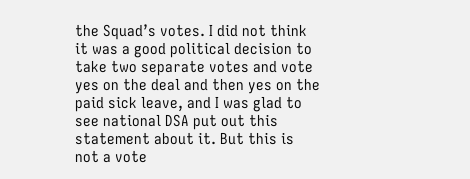the Squad’s votes. I did not think it was a good political decision to take two separate votes and vote yes on the deal and then yes on the paid sick leave, and I was glad to see national DSA put out this statement about it. But this is not a vote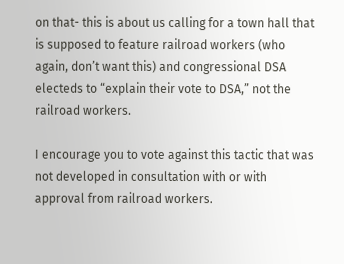on that- this is about us calling for a town hall that is supposed to feature railroad workers (who again, don’t want this) and congressional DSA electeds to “explain their vote to DSA,” not the railroad workers.

I encourage you to vote against this tactic that was not developed in consultation with or with approval from railroad workers.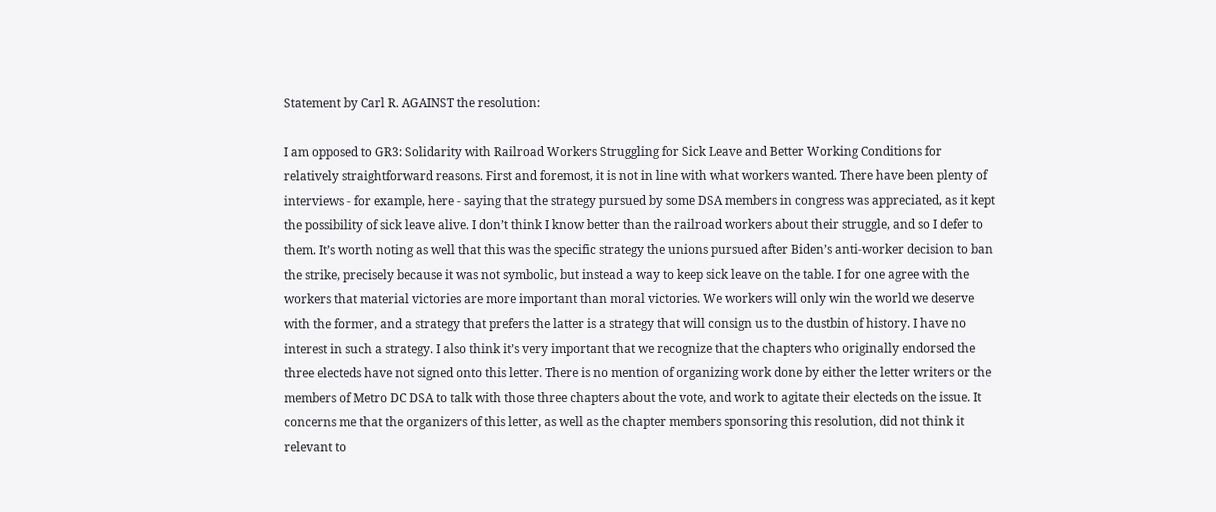Statement by Carl R. AGAINST the resolution:

I am opposed to GR3: Solidarity with Railroad Workers Struggling for Sick Leave and Better Working Conditions for relatively straightforward reasons. First and foremost, it is not in line with what workers wanted. There have been plenty of interviews - for example, here - saying that the strategy pursued by some DSA members in congress was appreciated, as it kept the possibility of sick leave alive. I don’t think I know better than the railroad workers about their struggle, and so I defer to them. It’s worth noting as well that this was the specific strategy the unions pursued after Biden’s anti-worker decision to ban the strike, precisely because it was not symbolic, but instead a way to keep sick leave on the table. I for one agree with the workers that material victories are more important than moral victories. We workers will only win the world we deserve with the former, and a strategy that prefers the latter is a strategy that will consign us to the dustbin of history. I have no interest in such a strategy. I also think it’s very important that we recognize that the chapters who originally endorsed the three electeds have not signed onto this letter. There is no mention of organizing work done by either the letter writers or the members of Metro DC DSA to talk with those three chapters about the vote, and work to agitate their electeds on the issue. It concerns me that the organizers of this letter, as well as the chapter members sponsoring this resolution, did not think it relevant to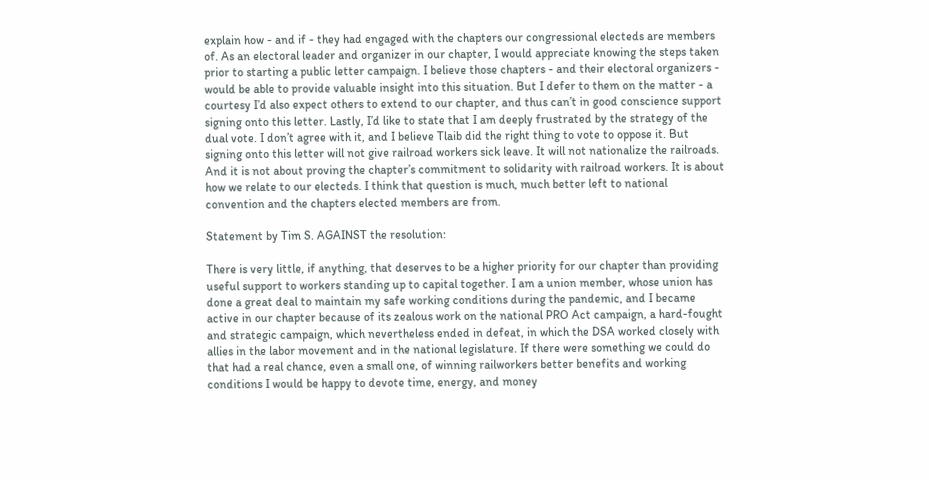explain how - and if - they had engaged with the chapters our congressional electeds are members of. As an electoral leader and organizer in our chapter, I would appreciate knowing the steps taken prior to starting a public letter campaign. I believe those chapters - and their electoral organizers - would be able to provide valuable insight into this situation. But I defer to them on the matter - a courtesy I’d also expect others to extend to our chapter, and thus can’t in good conscience support signing onto this letter. Lastly, I’d like to state that I am deeply frustrated by the strategy of the dual vote. I don’t agree with it, and I believe Tlaib did the right thing to vote to oppose it. But signing onto this letter will not give railroad workers sick leave. It will not nationalize the railroads. And it is not about proving the chapter’s commitment to solidarity with railroad workers. It is about how we relate to our electeds. I think that question is much, much better left to national convention and the chapters elected members are from.

Statement by Tim S. AGAINST the resolution:

There is very little, if anything, that deserves to be a higher priority for our chapter than providing useful support to workers standing up to capital together. I am a union member, whose union has done a great deal to maintain my safe working conditions during the pandemic, and I became active in our chapter because of its zealous work on the national PRO Act campaign, a hard-fought and strategic campaign, which nevertheless ended in defeat, in which the DSA worked closely with allies in the labor movement and in the national legislature. If there were something we could do that had a real chance, even a small one, of winning railworkers better benefits and working conditions I would be happy to devote time, energy, and money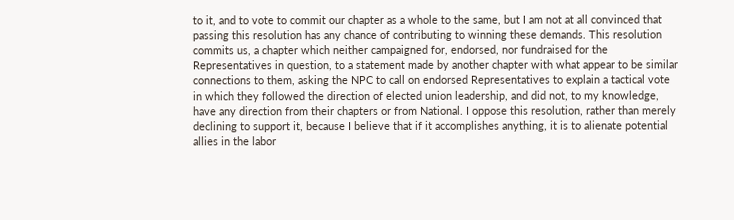to it, and to vote to commit our chapter as a whole to the same, but I am not at all convinced that passing this resolution has any chance of contributing to winning these demands. This resolution commits us, a chapter which neither campaigned for, endorsed, nor fundraised for the Representatives in question, to a statement made by another chapter with what appear to be similar connections to them, asking the NPC to call on endorsed Representatives to explain a tactical vote in which they followed the direction of elected union leadership, and did not, to my knowledge, have any direction from their chapters or from National. I oppose this resolution, rather than merely declining to support it, because I believe that if it accomplishes anything, it is to alienate potential allies in the labor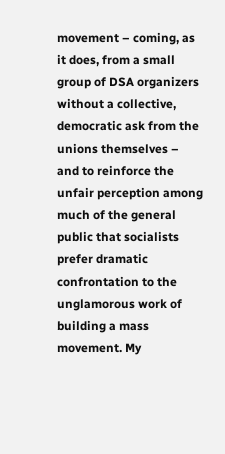movement – coming, as it does, from a small group of DSA organizers without a collective, democratic ask from the unions themselves – and to reinforce the unfair perception among much of the general public that socialists prefer dramatic confrontation to the unglamorous work of building a mass movement. My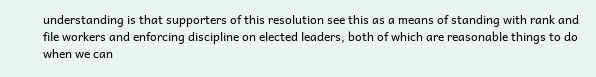understanding is that supporters of this resolution see this as a means of standing with rank and file workers and enforcing discipline on elected leaders, both of which are reasonable things to do when we can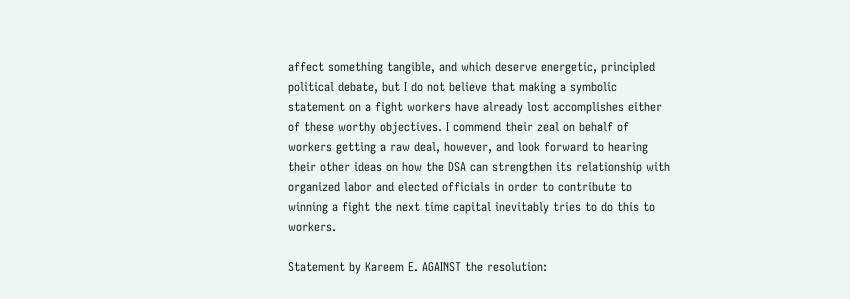affect something tangible, and which deserve energetic, principled political debate, but I do not believe that making a symbolic statement on a fight workers have already lost accomplishes either of these worthy objectives. I commend their zeal on behalf of workers getting a raw deal, however, and look forward to hearing their other ideas on how the DSA can strengthen its relationship with organized labor and elected officials in order to contribute to winning a fight the next time capital inevitably tries to do this to workers.

Statement by Kareem E. AGAINST the resolution: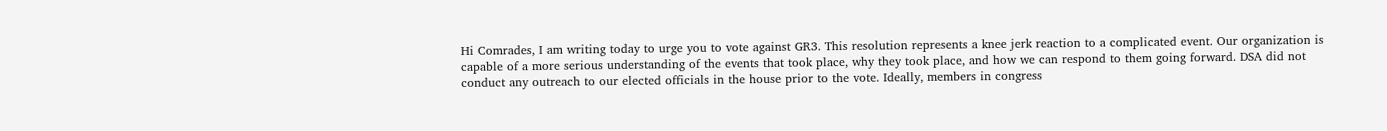Hi Comrades, I am writing today to urge you to vote against GR3. This resolution represents a knee jerk reaction to a complicated event. Our organization is capable of a more serious understanding of the events that took place, why they took place, and how we can respond to them going forward. DSA did not conduct any outreach to our elected officials in the house prior to the vote. Ideally, members in congress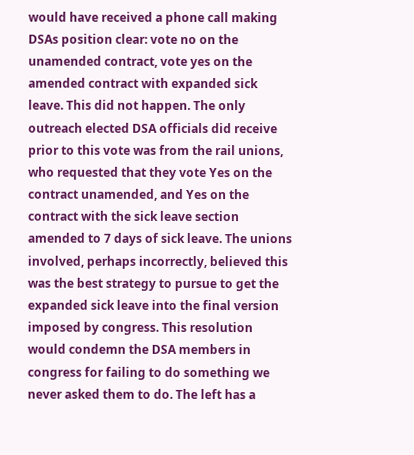would have received a phone call making DSAs position clear: vote no on the unamended contract, vote yes on the amended contract with expanded sick leave. This did not happen. The only outreach elected DSA officials did receive prior to this vote was from the rail unions, who requested that they vote Yes on the contract unamended, and Yes on the contract with the sick leave section amended to 7 days of sick leave. The unions involved, perhaps incorrectly, believed this was the best strategy to pursue to get the expanded sick leave into the final version imposed by congress. This resolution would condemn the DSA members in congress for failing to do something we never asked them to do. The left has a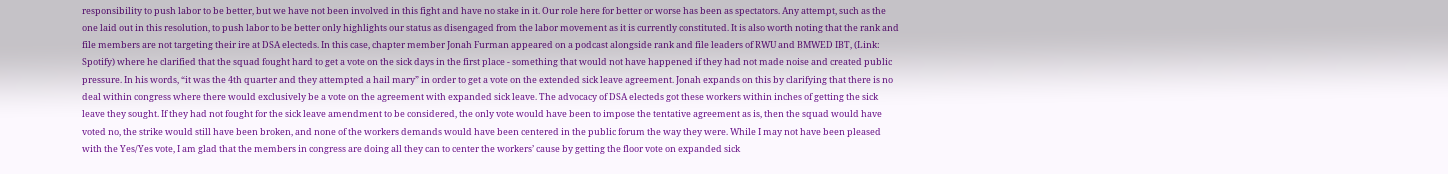responsibility to push labor to be better, but we have not been involved in this fight and have no stake in it. Our role here for better or worse has been as spectators. Any attempt, such as the one laid out in this resolution, to push labor to be better only highlights our status as disengaged from the labor movement as it is currently constituted. It is also worth noting that the rank and file members are not targeting their ire at DSA electeds. In this case, chapter member Jonah Furman appeared on a podcast alongside rank and file leaders of RWU and BMWED IBT, (Link: Spotify) where he clarified that the squad fought hard to get a vote on the sick days in the first place - something that would not have happened if they had not made noise and created public pressure. In his words, “it was the 4th quarter and they attempted a hail mary” in order to get a vote on the extended sick leave agreement. Jonah expands on this by clarifying that there is no deal within congress where there would exclusively be a vote on the agreement with expanded sick leave. The advocacy of DSA electeds got these workers within inches of getting the sick leave they sought. If they had not fought for the sick leave amendment to be considered, the only vote would have been to impose the tentative agreement as is, then the squad would have voted no, the strike would still have been broken, and none of the workers demands would have been centered in the public forum the way they were. While I may not have been pleased with the Yes/Yes vote, I am glad that the members in congress are doing all they can to center the workers’ cause by getting the floor vote on expanded sick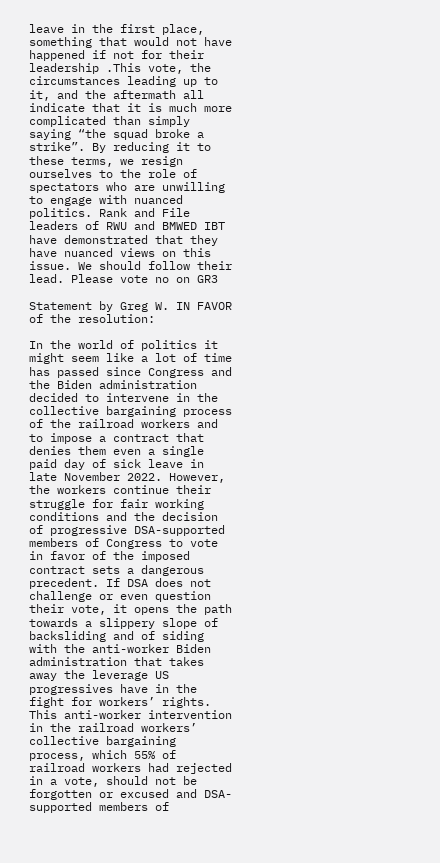leave in the first place, something that would not have happened if not for their leadership .This vote, the circumstances leading up to it, and the aftermath all indicate that it is much more complicated than simply saying “the squad broke a strike”. By reducing it to these terms, we resign ourselves to the role of spectators who are unwilling to engage with nuanced politics. Rank and File leaders of RWU and BMWED IBT have demonstrated that they have nuanced views on this issue. We should follow their lead. Please vote no on GR3

Statement by Greg W. IN FAVOR of the resolution:

In the world of politics it might seem like a lot of time has passed since Congress and the Biden administration decided to intervene in the collective bargaining process of the railroad workers and to impose a contract that denies them even a single paid day of sick leave in late November 2022. However, the workers continue their struggle for fair working conditions and the decision of progressive DSA-supported members of Congress to vote in favor of the imposed contract sets a dangerous precedent. If DSA does not challenge or even question their vote, it opens the path towards a slippery slope of backsliding and of siding with the anti-worker Biden administration that takes away the leverage US progressives have in the fight for workers’ rights. This anti-worker intervention in the railroad workers’ collective bargaining process, which 55% of railroad workers had rejected in a vote, should not be forgotten or excused and DSA-supported members of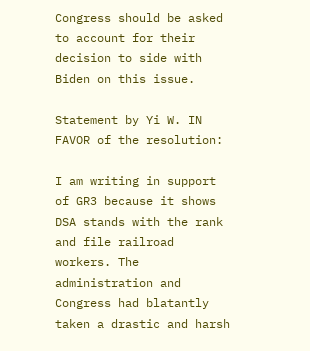Congress should be asked to account for their decision to side with Biden on this issue.

Statement by Yi W. IN FAVOR of the resolution:

I am writing in support of GR3 because it shows DSA stands with the rank and file railroad workers. The administration and Congress had blatantly taken a drastic and harsh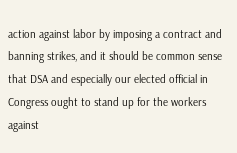action against labor by imposing a contract and banning strikes, and it should be common sense that DSA and especially our elected official in Congress ought to stand up for the workers against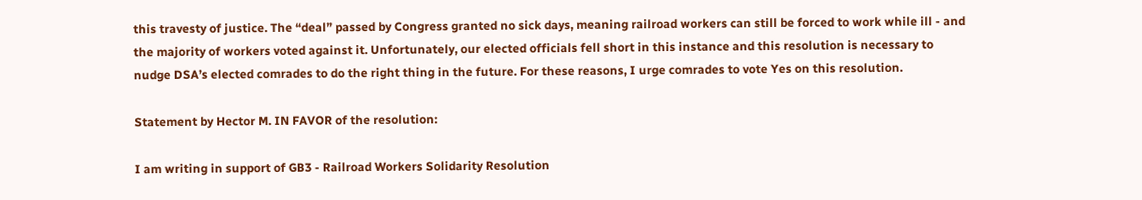this travesty of justice. The “deal” passed by Congress granted no sick days, meaning railroad workers can still be forced to work while ill - and the majority of workers voted against it. Unfortunately, our elected officials fell short in this instance and this resolution is necessary to nudge DSA’s elected comrades to do the right thing in the future. For these reasons, I urge comrades to vote Yes on this resolution.

Statement by Hector M. IN FAVOR of the resolution:

I am writing in support of GB3 - Railroad Workers Solidarity Resolution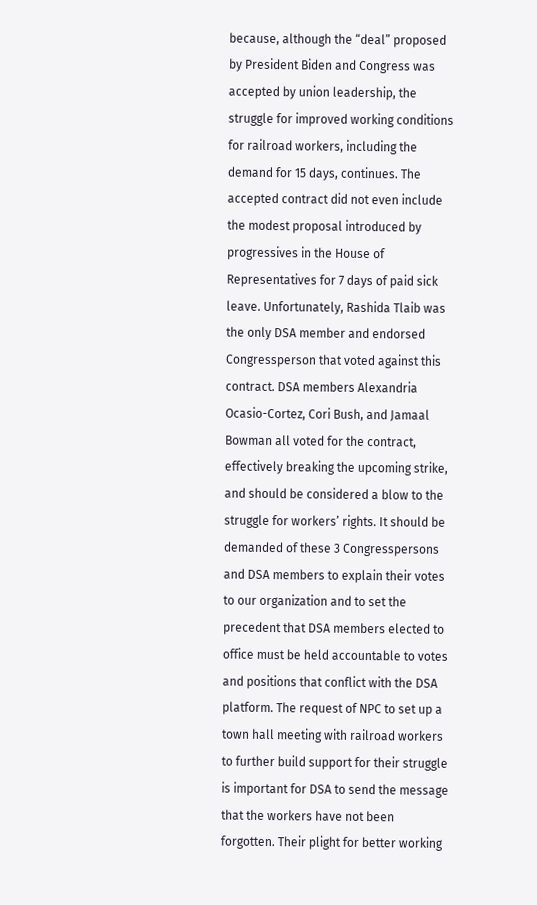because, although the “deal” proposed by President Biden and Congress was accepted by union leadership, the struggle for improved working conditions for railroad workers, including the demand for 15 days, continues. The accepted contract did not even include the modest proposal introduced by progressives in the House of Representatives for 7 days of paid sick leave. Unfortunately, Rashida Tlaib was the only DSA member and endorsed Congressperson that voted against this contract. DSA members Alexandria Ocasio-Cortez, Cori Bush, and Jamaal Bowman all voted for the contract, effectively breaking the upcoming strike, and should be considered a blow to the struggle for workers’ rights. It should be demanded of these 3 Congresspersons and DSA members to explain their votes to our organization and to set the precedent that DSA members elected to office must be held accountable to votes and positions that conflict with the DSA platform. The request of NPC to set up a town hall meeting with railroad workers to further build support for their struggle is important for DSA to send the message that the workers have not been forgotten. Their plight for better working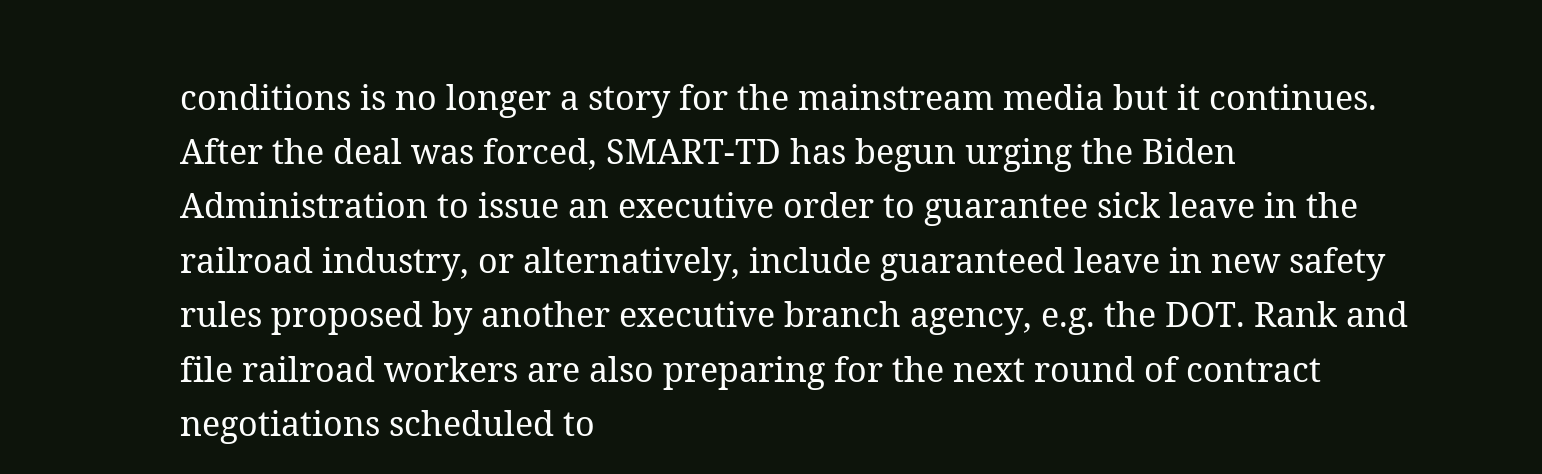conditions is no longer a story for the mainstream media but it continues. After the deal was forced, SMART-TD has begun urging the Biden Administration to issue an executive order to guarantee sick leave in the railroad industry, or alternatively, include guaranteed leave in new safety rules proposed by another executive branch agency, e.g. the DOT. Rank and file railroad workers are also preparing for the next round of contract negotiations scheduled to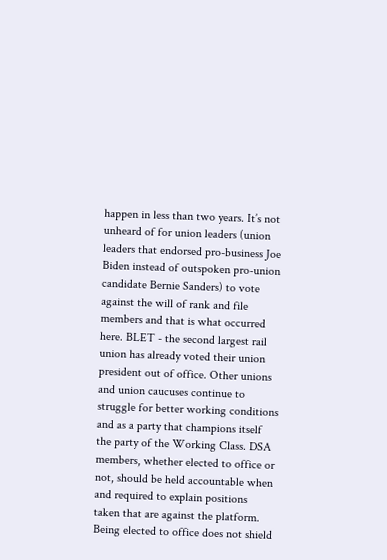happen in less than two years. It’s not unheard of for union leaders (union leaders that endorsed pro-business Joe Biden instead of outspoken pro-union candidate Bernie Sanders) to vote against the will of rank and file members and that is what occurred here. BLET - the second largest rail union has already voted their union president out of office. Other unions and union caucuses continue to struggle for better working conditions and as a party that champions itself the party of the Working Class. DSA members, whether elected to office or not, should be held accountable when and required to explain positions taken that are against the platform. Being elected to office does not shield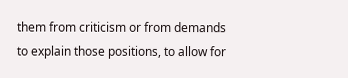them from criticism or from demands to explain those positions, to allow for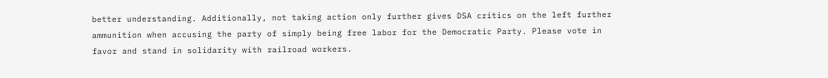better understanding. Additionally, not taking action only further gives DSA critics on the left further ammunition when accusing the party of simply being free labor for the Democratic Party. Please vote in favor and stand in solidarity with railroad workers.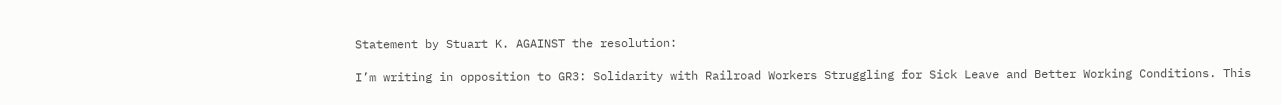Statement by Stuart K. AGAINST the resolution:

I’m writing in opposition to GR3: Solidarity with Railroad Workers Struggling for Sick Leave and Better Working Conditions. This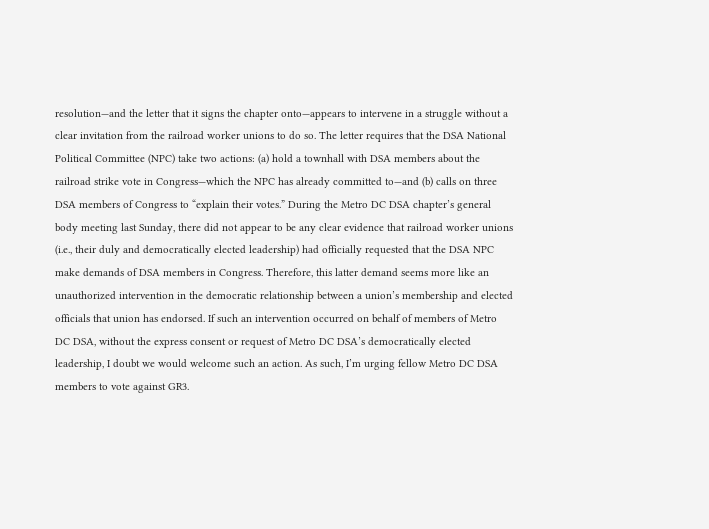resolution—and the letter that it signs the chapter onto—appears to intervene in a struggle without a clear invitation from the railroad worker unions to do so. The letter requires that the DSA National Political Committee (NPC) take two actions: (a) hold a townhall with DSA members about the railroad strike vote in Congress—which the NPC has already committed to—and (b) calls on three DSA members of Congress to “explain their votes.” During the Metro DC DSA chapter’s general body meeting last Sunday, there did not appear to be any clear evidence that railroad worker unions (i.e., their duly and democratically elected leadership) had officially requested that the DSA NPC make demands of DSA members in Congress. Therefore, this latter demand seems more like an unauthorized intervention in the democratic relationship between a union’s membership and elected officials that union has endorsed. If such an intervention occurred on behalf of members of Metro DC DSA, without the express consent or request of Metro DC DSA’s democratically elected leadership, I doubt we would welcome such an action. As such, I’m urging fellow Metro DC DSA members to vote against GR3.